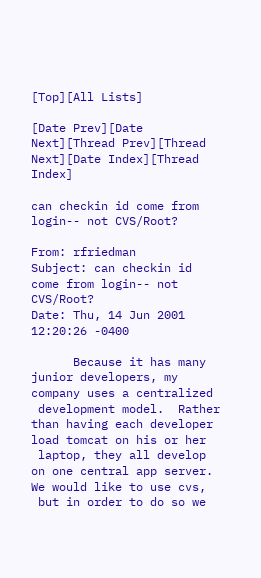[Top][All Lists]

[Date Prev][Date Next][Thread Prev][Thread Next][Date Index][Thread Index]

can checkin id come from login-- not CVS/Root?

From: rfriedman
Subject: can checkin id come from login-- not CVS/Root?
Date: Thu, 14 Jun 2001 12:20:26 -0400

      Because it has many junior developers, my company uses a centralized
 development model.  Rather than having each developer load tomcat on his or her
 laptop, they all develop on one central app server.  We would like to use cvs,
 but in order to do so we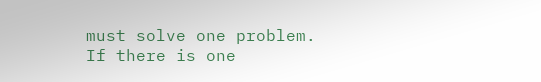must solve one problem.  If there is one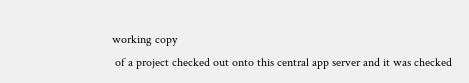working copy
 of a project checked out onto this central app server and it was checked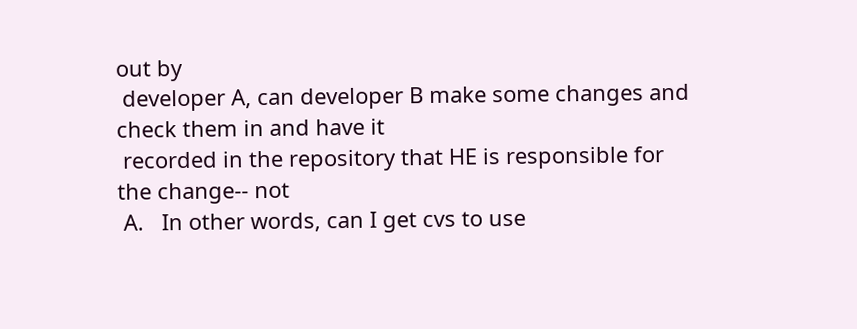out by
 developer A, can developer B make some changes and check them in and have it
 recorded in the repository that HE is responsible for the change-- not
 A.   In other words, can I get cvs to use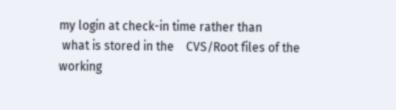my login at check-in time rather than
 what is stored in the    CVS/Root files of the working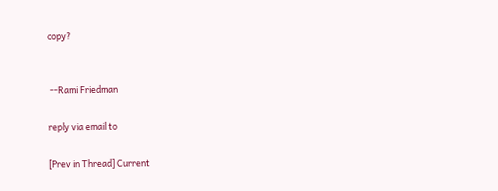copy?


 --Rami Friedman

reply via email to

[Prev in Thread] Current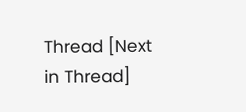Thread [Next in Thread]